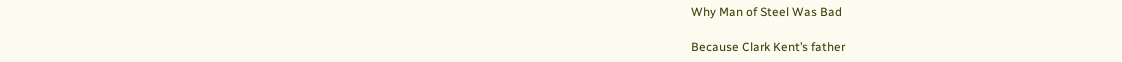Why Man of Steel Was Bad

Because Clark Kent’s father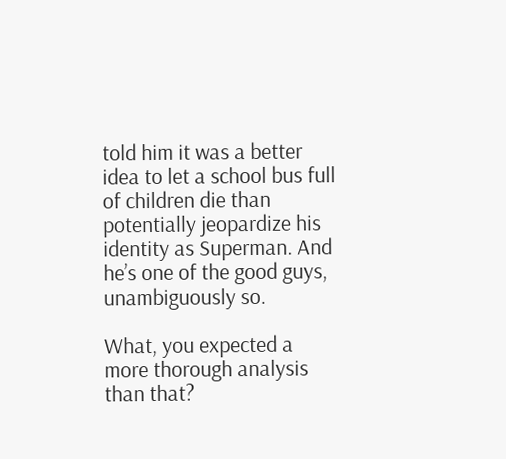told him it was a better idea to let a school bus full of children die than potentially jeopardize his identity as Superman. And he’s one of the good guys, unambiguously so.

What, you expected a more thorough analysis than that?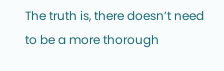The truth is, there doesn’t need to be a more thorough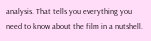analysis. That tells you everything you need to know about the film in a nutshell.